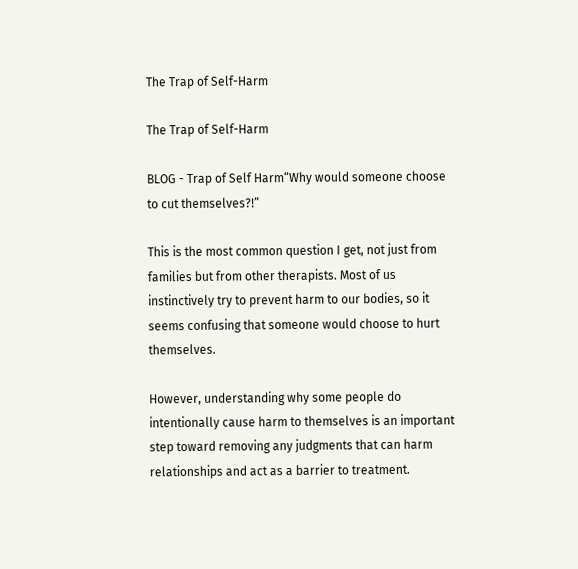The Trap of Self-Harm

The Trap of Self-Harm

BLOG - Trap of Self Harm“Why would someone choose to cut themselves?!”

This is the most common question I get, not just from families but from other therapists. Most of us instinctively try to prevent harm to our bodies, so it seems confusing that someone would choose to hurt themselves.

However, understanding why some people do intentionally cause harm to themselves is an important step toward removing any judgments that can harm relationships and act as a barrier to treatment.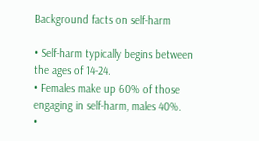Background facts on self-harm

• Self-harm typically begins between the ages of 14-24.
• Females make up 60% of those engaging in self-harm, males 40%.
•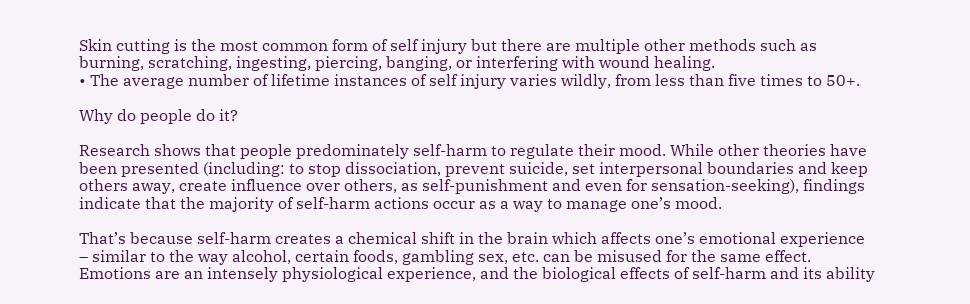Skin cutting is the most common form of self injury but there are multiple other methods such as burning, scratching, ingesting, piercing, banging, or interfering with wound healing.
• The average number of lifetime instances of self injury varies wildly, from less than five times to 50+.

Why do people do it?

Research shows that people predominately self-harm to regulate their mood. While other theories have been presented (including: to stop dissociation, prevent suicide, set interpersonal boundaries and keep others away, create influence over others, as self-punishment and even for sensation-seeking), findings indicate that the majority of self-harm actions occur as a way to manage one’s mood.

That’s because self-harm creates a chemical shift in the brain which affects one’s emotional experience – similar to the way alcohol, certain foods, gambling sex, etc. can be misused for the same effect. Emotions are an intensely physiological experience, and the biological effects of self-harm and its ability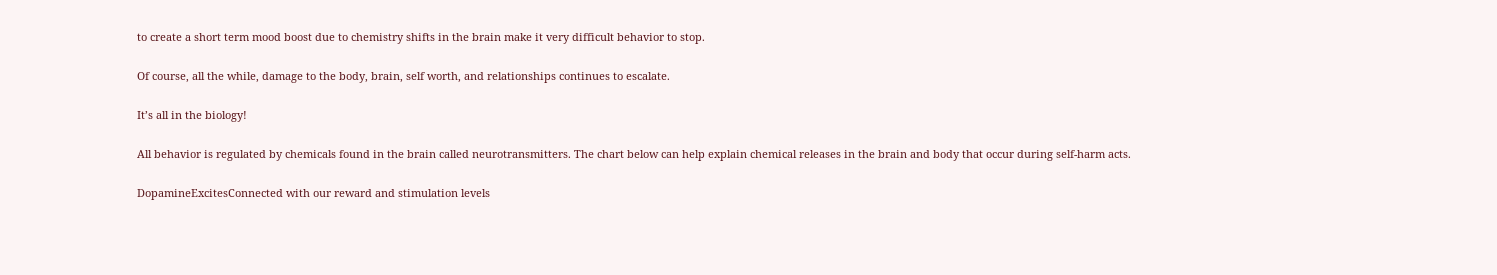to create a short term mood boost due to chemistry shifts in the brain make it very difficult behavior to stop.

Of course, all the while, damage to the body, brain, self worth, and relationships continues to escalate.

It’s all in the biology!

All behavior is regulated by chemicals found in the brain called neurotransmitters. The chart below can help explain chemical releases in the brain and body that occur during self-harm acts.

DopamineExcitesConnected with our reward and stimulation levels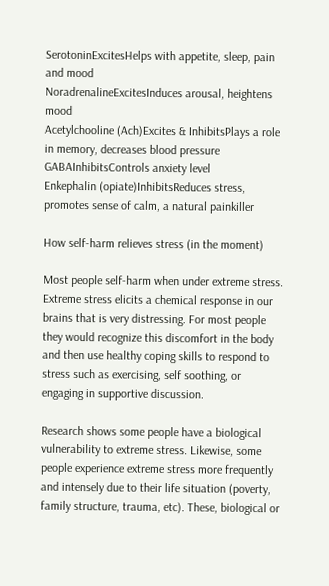SerotoninExcitesHelps with appetite, sleep, pain and mood
NoradrenalineExcitesInduces arousal, heightens mood
Acetylchooline (Ach)Excites & InhibitsPlays a role in memory, decreases blood pressure
GABAInhibitsControls anxiety level
Enkephalin (opiate)InhibitsReduces stress, promotes sense of calm, a natural painkiller

How self-harm relieves stress (in the moment)

Most people self-harm when under extreme stress. Extreme stress elicits a chemical response in our brains that is very distressing. For most people they would recognize this discomfort in the body and then use healthy coping skills to respond to stress such as exercising, self soothing, or engaging in supportive discussion.

Research shows some people have a biological vulnerability to extreme stress. Likewise, some people experience extreme stress more frequently and intensely due to their life situation (poverty, family structure, trauma, etc). These, biological or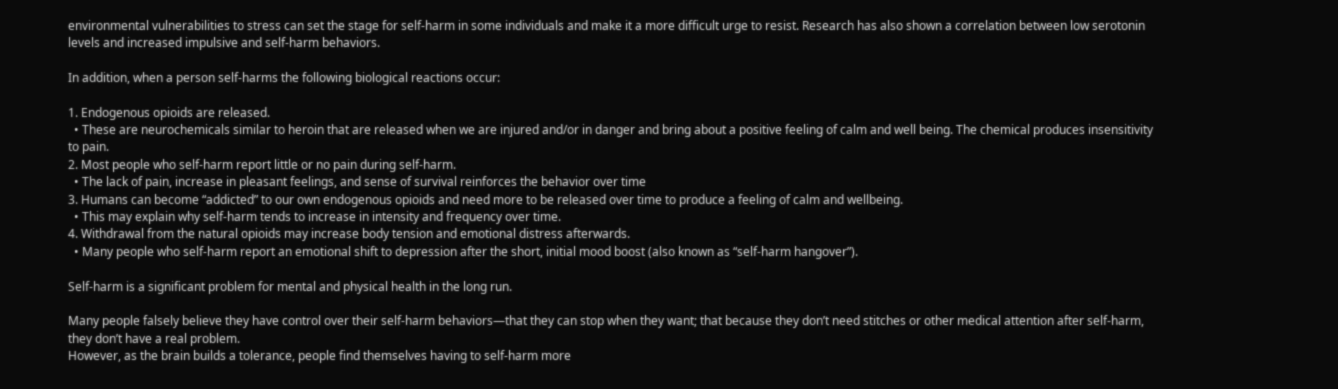environmental vulnerabilities to stress can set the stage for self-harm in some individuals and make it a more difficult urge to resist. Research has also shown a correlation between low serotonin levels and increased impulsive and self-harm behaviors.

In addition, when a person self-harms the following biological reactions occur:

1. Endogenous opioids are released.
  • These are neurochemicals similar to heroin that are released when we are injured and/or in danger and bring about a positive feeling of calm and well being. The chemical produces insensitivity to pain.
2. Most people who self-harm report little or no pain during self-harm.
  • The lack of pain, increase in pleasant feelings, and sense of survival reinforces the behavior over time
3. Humans can become “addicted” to our own endogenous opioids and need more to be released over time to produce a feeling of calm and wellbeing.
  • This may explain why self-harm tends to increase in intensity and frequency over time.
4. Withdrawal from the natural opioids may increase body tension and emotional distress afterwards.
  • Many people who self-harm report an emotional shift to depression after the short, initial mood boost (also known as “self-harm hangover”).

Self-harm is a significant problem for mental and physical health in the long run.

Many people falsely believe they have control over their self-harm behaviors—that they can stop when they want; that because they don’t need stitches or other medical attention after self-harm, they don’t have a real problem.
However, as the brain builds a tolerance, people find themselves having to self-harm more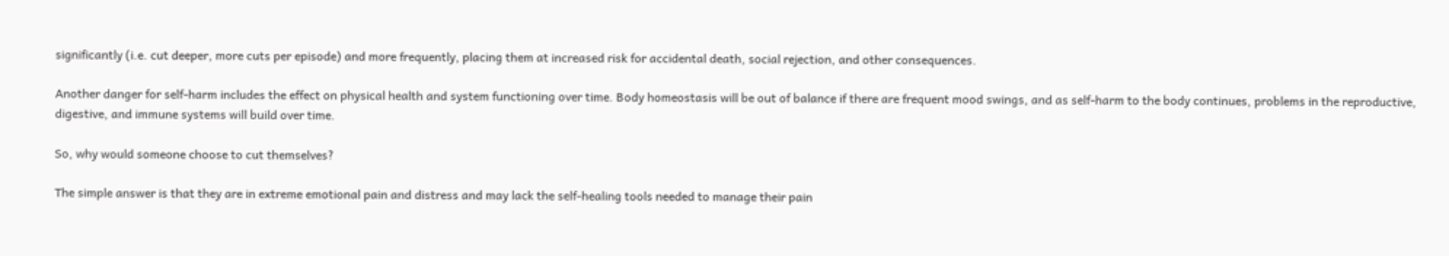significantly (i.e. cut deeper, more cuts per episode) and more frequently, placing them at increased risk for accidental death, social rejection, and other consequences.

Another danger for self-harm includes the effect on physical health and system functioning over time. Body homeostasis will be out of balance if there are frequent mood swings, and as self-harm to the body continues, problems in the reproductive, digestive, and immune systems will build over time.

So, why would someone choose to cut themselves?

The simple answer is that they are in extreme emotional pain and distress and may lack the self-healing tools needed to manage their pain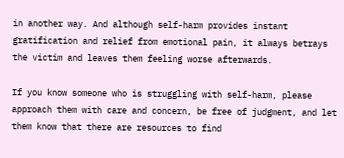in another way. And although self-harm provides instant gratification and relief from emotional pain, it always betrays the victim and leaves them feeling worse afterwards.

If you know someone who is struggling with self-harm, please approach them with care and concern, be free of judgment, and let them know that there are resources to find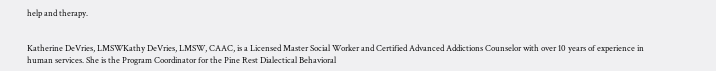help and therapy.


Katherine DeVries, LMSWKathy DeVries, LMSW, CAAC, is a Licensed Master Social Worker and Certified Advanced Addictions Counselor with over 10 years of experience in human services. She is the Program Coordinator for the Pine Rest Dialectical Behavioral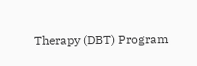Therapy (DBT) Program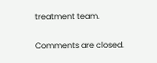treatment team.

Comments are closed.